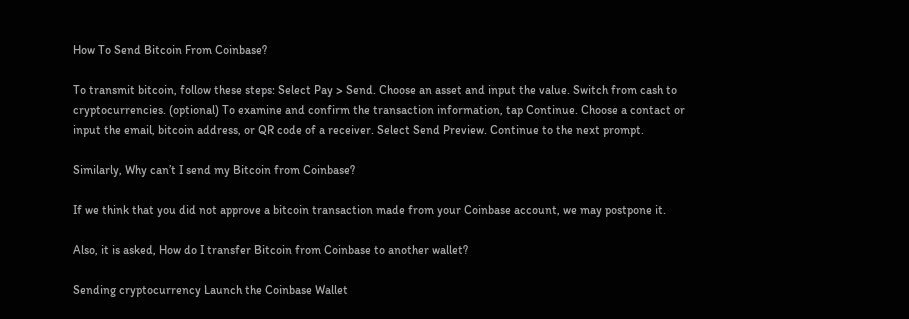How To Send Bitcoin From Coinbase?

To transmit bitcoin, follow these steps: Select Pay > Send. Choose an asset and input the value. Switch from cash to cryptocurrencies. (optional) To examine and confirm the transaction information, tap Continue. Choose a contact or input the email, bitcoin address, or QR code of a receiver. Select Send Preview. Continue to the next prompt.

Similarly, Why can’t I send my Bitcoin from Coinbase?

If we think that you did not approve a bitcoin transaction made from your Coinbase account, we may postpone it.

Also, it is asked, How do I transfer Bitcoin from Coinbase to another wallet?

Sending cryptocurrency Launch the Coinbase Wallet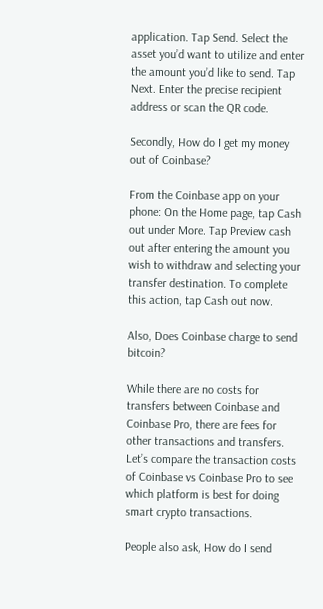application. Tap Send. Select the asset you’d want to utilize and enter the amount you’d like to send. Tap Next. Enter the precise recipient address or scan the QR code.

Secondly, How do I get my money out of Coinbase?

From the Coinbase app on your phone: On the Home page, tap Cash out under More. Tap Preview cash out after entering the amount you wish to withdraw and selecting your transfer destination. To complete this action, tap Cash out now.

Also, Does Coinbase charge to send bitcoin?

While there are no costs for transfers between Coinbase and Coinbase Pro, there are fees for other transactions and transfers. Let’s compare the transaction costs of Coinbase vs Coinbase Pro to see which platform is best for doing smart crypto transactions.

People also ask, How do I send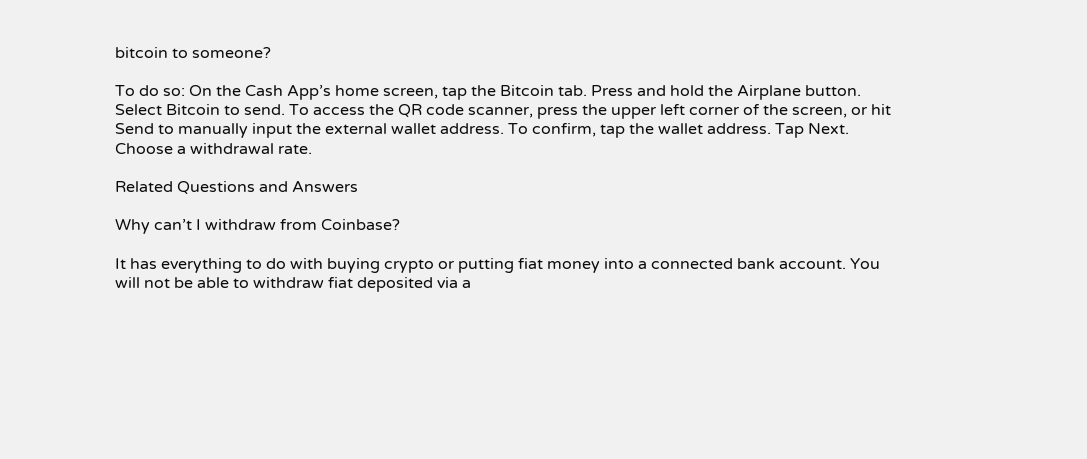bitcoin to someone?

To do so: On the Cash App’s home screen, tap the Bitcoin tab. Press and hold the Airplane button. Select Bitcoin to send. To access the QR code scanner, press the upper left corner of the screen, or hit Send to manually input the external wallet address. To confirm, tap the wallet address. Tap Next. Choose a withdrawal rate.

Related Questions and Answers

Why can’t I withdraw from Coinbase?

It has everything to do with buying crypto or putting fiat money into a connected bank account. You will not be able to withdraw fiat deposited via a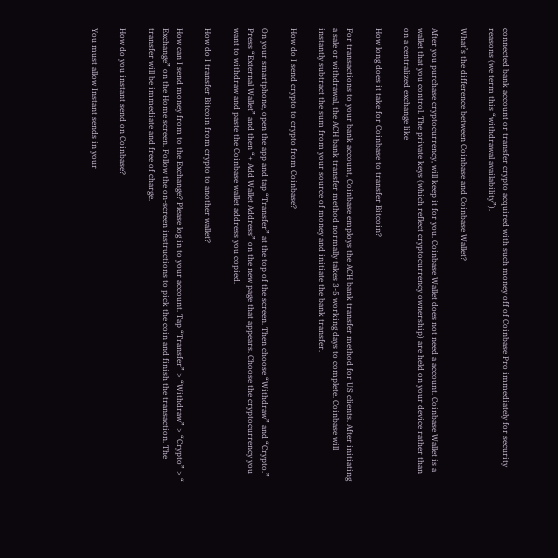connected bank account or transfer crypto acquired with such money off of Coinbase Pro immediately for security reasons (we term this “withdrawal availability”).

What’s the difference between Coinbase and Coinbase Wallet?

After you purchase cryptocurrency, will keep it for you. Coinbase Wallet does not need a account. Coinbase Wallet is a wallet that you control. The private keys (which reflect cryptocurrency ownership) are held on your device rather than on a centralized exchange like

How long does it take for Coinbase to transfer Bitcoin?

For transactions to your bank account, Coinbase employs the ACH bank transfer method for US clients. After initiating a sale or withdrawal, the ACH bank transfer method normally takes 3-5 working days to complete. Coinbase will instantly subtract the sum from your source of money and initiate the bank transfer.

How do I send crypto to crypto from Coinbase?

On your smartphone, open the app and tap “Transfer” at the top of the screen. Then choose “Withdraw” and “Crypto.” Press “External Wallet” and then “+ Add Wallet Address” on the new page that appears. Choose the cryptocurrency you want to withdraw and paste the Coinbase wallet address you copied.

How do I transfer Bitcoin from crypto to another wallet?

How can I send money from to the Exchange? Please log in to your account. Tap “Transfer” > “Withdraw” > “Crypto” > “ Exchange” on the Home screen. Follow the on-screen instructions to pick the coin and finish the transaction. The transfer will be immediate and free of charge.

How do you instant send on Coinbase?

You must allow Instant sends in your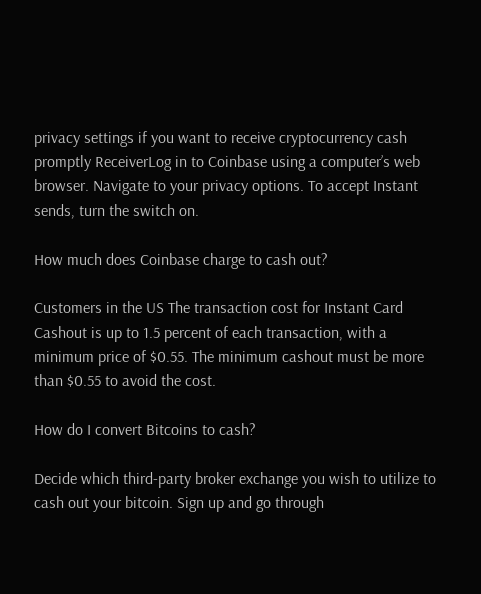privacy settings if you want to receive cryptocurrency cash promptly ReceiverLog in to Coinbase using a computer’s web browser. Navigate to your privacy options. To accept Instant sends, turn the switch on.

How much does Coinbase charge to cash out?

Customers in the US The transaction cost for Instant Card Cashout is up to 1.5 percent of each transaction, with a minimum price of $0.55. The minimum cashout must be more than $0.55 to avoid the cost.

How do I convert Bitcoins to cash?

Decide which third-party broker exchange you wish to utilize to cash out your bitcoin. Sign up and go through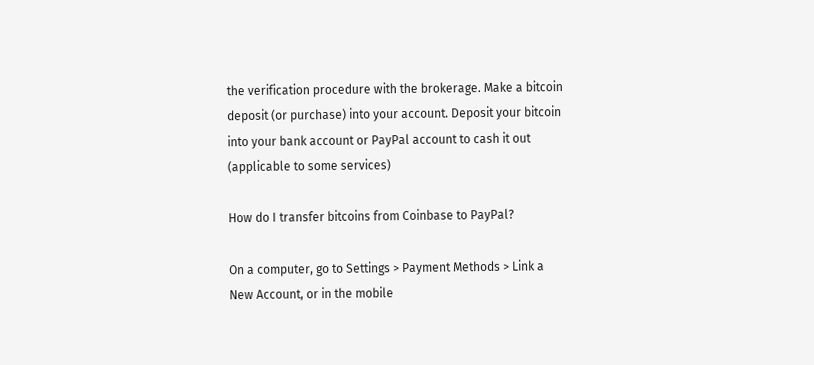the verification procedure with the brokerage. Make a bitcoin deposit (or purchase) into your account. Deposit your bitcoin into your bank account or PayPal account to cash it out (applicable to some services)

How do I transfer bitcoins from Coinbase to PayPal?

On a computer, go to Settings > Payment Methods > Link a New Account, or in the mobile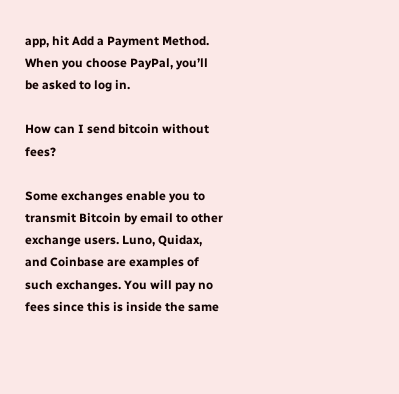app, hit Add a Payment Method. When you choose PayPal, you’ll be asked to log in.

How can I send bitcoin without fees?

Some exchanges enable you to transmit Bitcoin by email to other exchange users. Luno, Quidax, and Coinbase are examples of such exchanges. You will pay no fees since this is inside the same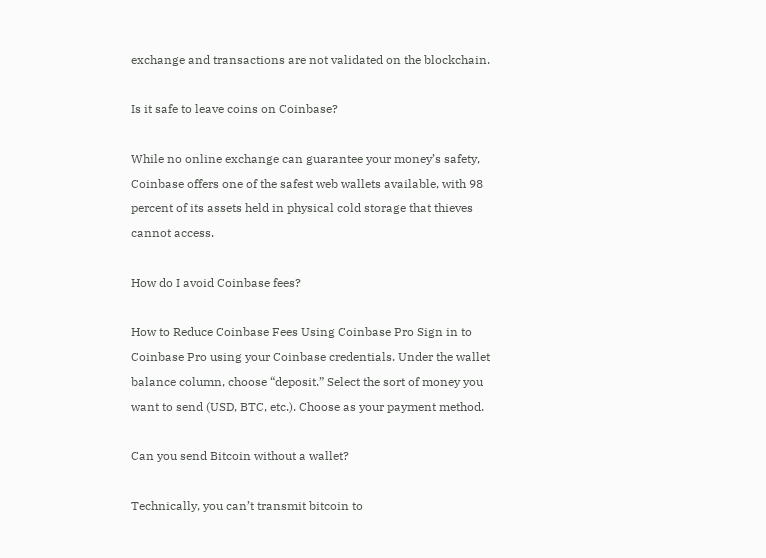exchange and transactions are not validated on the blockchain.

Is it safe to leave coins on Coinbase?

While no online exchange can guarantee your money’s safety, Coinbase offers one of the safest web wallets available, with 98 percent of its assets held in physical cold storage that thieves cannot access.

How do I avoid Coinbase fees?

How to Reduce Coinbase Fees Using Coinbase Pro Sign in to Coinbase Pro using your Coinbase credentials. Under the wallet balance column, choose “deposit.” Select the sort of money you want to send (USD, BTC, etc.). Choose as your payment method.

Can you send Bitcoin without a wallet?

Technically, you can’t transmit bitcoin to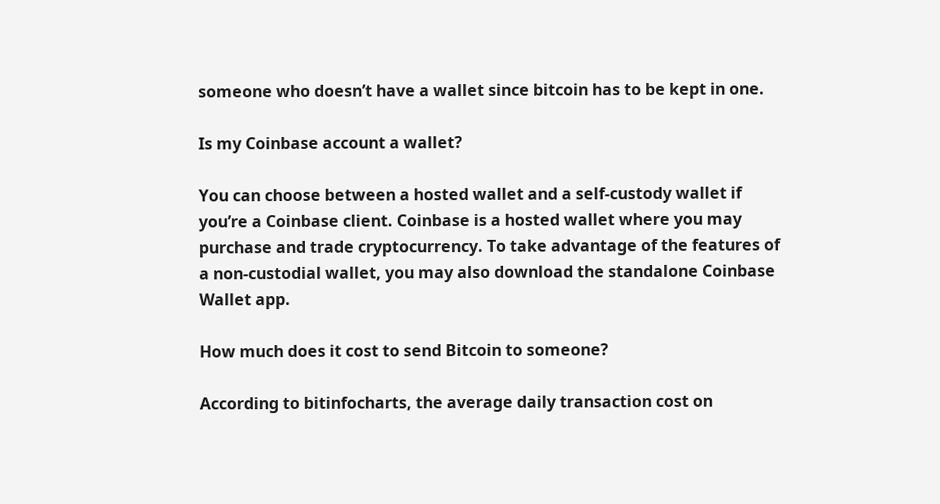someone who doesn’t have a wallet since bitcoin has to be kept in one.

Is my Coinbase account a wallet?

You can choose between a hosted wallet and a self-custody wallet if you’re a Coinbase client. Coinbase is a hosted wallet where you may purchase and trade cryptocurrency. To take advantage of the features of a non-custodial wallet, you may also download the standalone Coinbase Wallet app.

How much does it cost to send Bitcoin to someone?

According to bitinfocharts, the average daily transaction cost on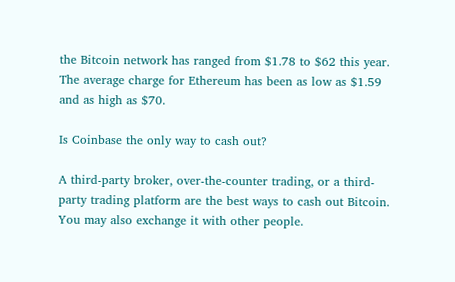the Bitcoin network has ranged from $1.78 to $62 this year. The average charge for Ethereum has been as low as $1.59 and as high as $70.

Is Coinbase the only way to cash out?

A third-party broker, over-the-counter trading, or a third-party trading platform are the best ways to cash out Bitcoin. You may also exchange it with other people.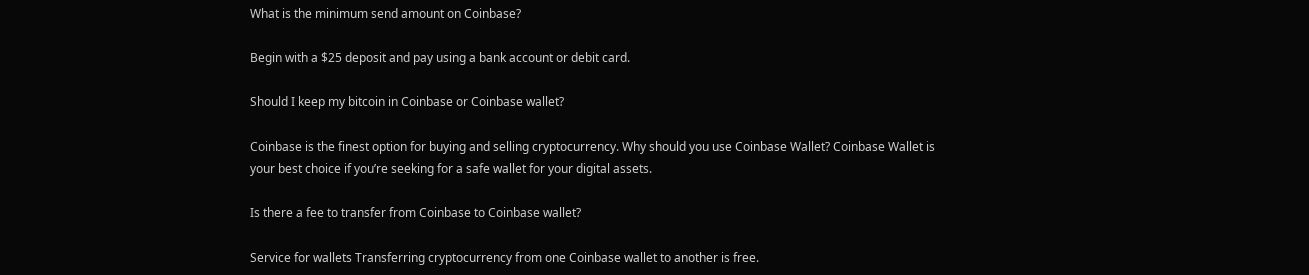What is the minimum send amount on Coinbase?

Begin with a $25 deposit and pay using a bank account or debit card.

Should I keep my bitcoin in Coinbase or Coinbase wallet?

Coinbase is the finest option for buying and selling cryptocurrency. Why should you use Coinbase Wallet? Coinbase Wallet is your best choice if you’re seeking for a safe wallet for your digital assets.

Is there a fee to transfer from Coinbase to Coinbase wallet?

Service for wallets Transferring cryptocurrency from one Coinbase wallet to another is free.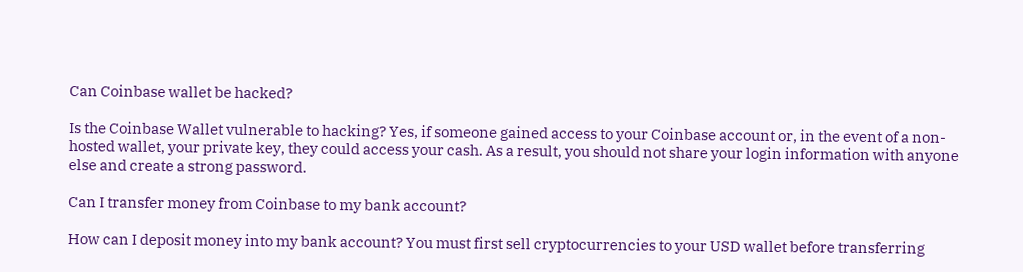Can Coinbase wallet be hacked?

Is the Coinbase Wallet vulnerable to hacking? Yes, if someone gained access to your Coinbase account or, in the event of a non-hosted wallet, your private key, they could access your cash. As a result, you should not share your login information with anyone else and create a strong password.

Can I transfer money from Coinbase to my bank account?

How can I deposit money into my bank account? You must first sell cryptocurrencies to your USD wallet before transferring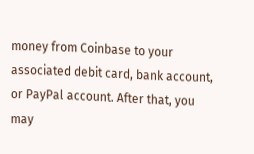money from Coinbase to your associated debit card, bank account, or PayPal account. After that, you may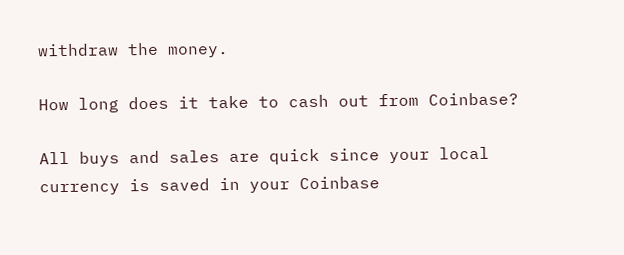withdraw the money.

How long does it take to cash out from Coinbase?

All buys and sales are quick since your local currency is saved in your Coinbase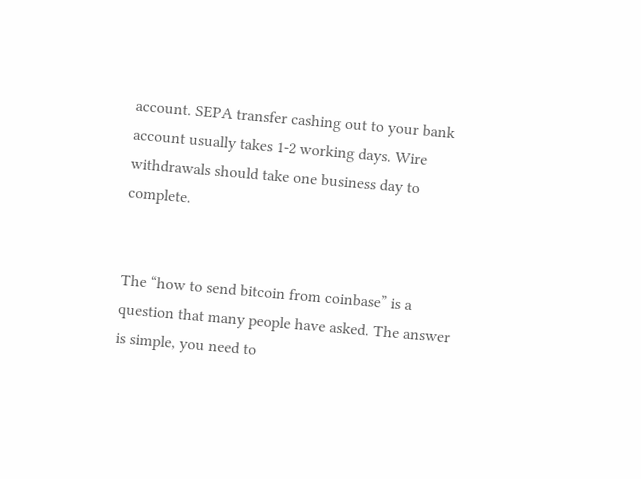account. SEPA transfer cashing out to your bank account usually takes 1-2 working days. Wire withdrawals should take one business day to complete.


The “how to send bitcoin from coinbase” is a question that many people have asked. The answer is simple, you need to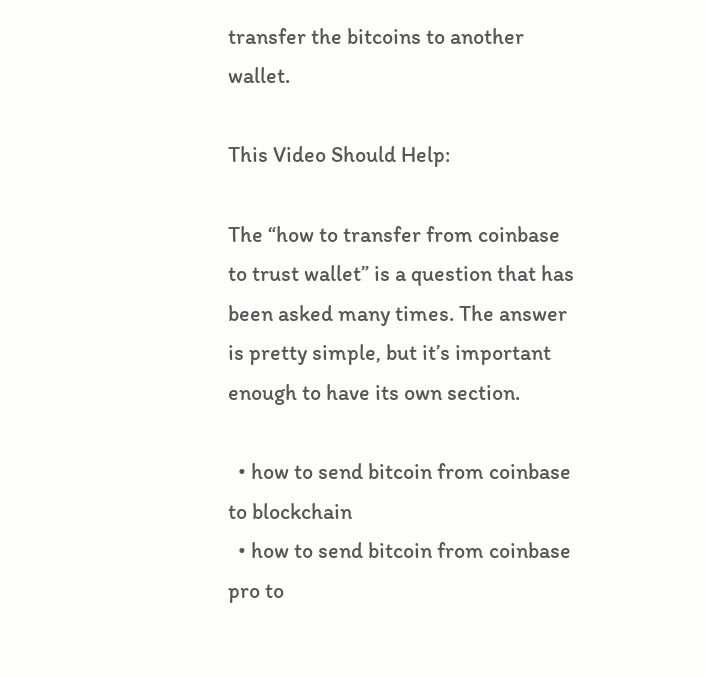transfer the bitcoins to another wallet.

This Video Should Help:

The “how to transfer from coinbase to trust wallet” is a question that has been asked many times. The answer is pretty simple, but it’s important enough to have its own section.

  • how to send bitcoin from coinbase to blockchain
  • how to send bitcoin from coinbase pro to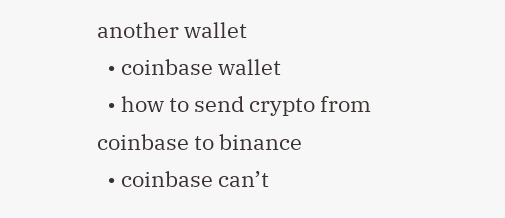another wallet
  • coinbase wallet
  • how to send crypto from coinbase to binance
  • coinbase can’t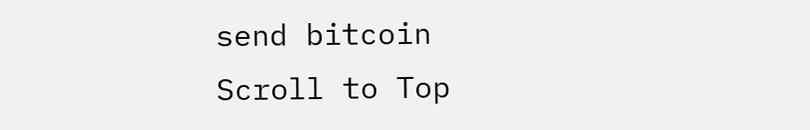send bitcoin
Scroll to Top